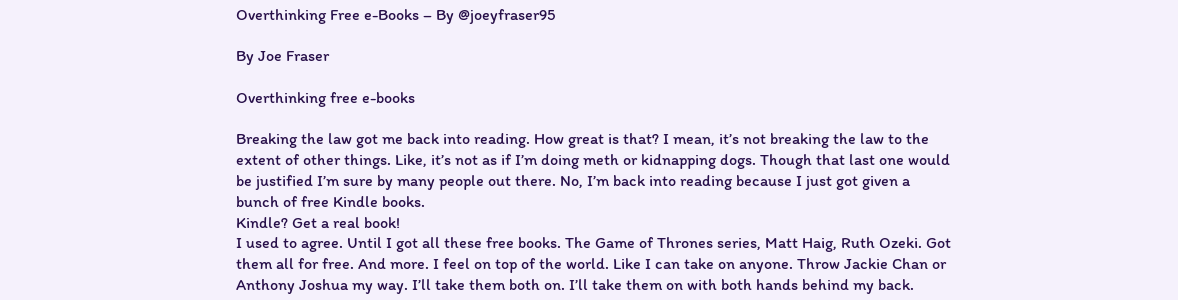Overthinking Free e-Books – By @joeyfraser95

By Joe Fraser

Overthinking free e-books

Breaking the law got me back into reading. How great is that? I mean, it’s not breaking the law to the extent of other things. Like, it’s not as if I’m doing meth or kidnapping dogs. Though that last one would be justified I’m sure by many people out there. No, I’m back into reading because I just got given a bunch of free Kindle books.
Kindle? Get a real book!
I used to agree. Until I got all these free books. The Game of Thrones series, Matt Haig, Ruth Ozeki. Got them all for free. And more. I feel on top of the world. Like I can take on anyone. Throw Jackie Chan or Anthony Joshua my way. I’ll take them both on. I’ll take them on with both hands behind my back.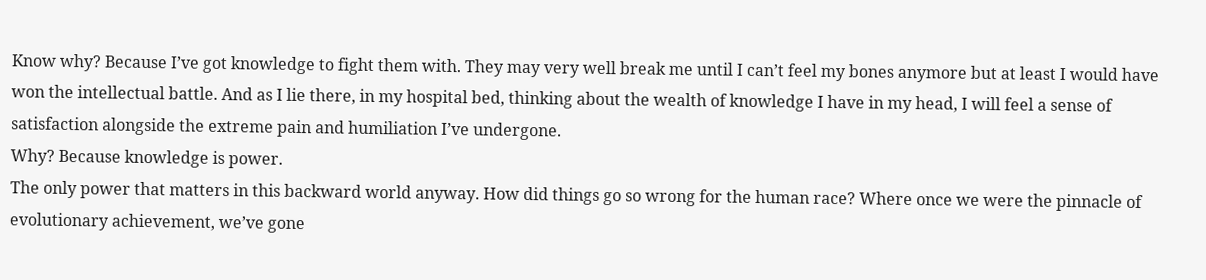Know why? Because I’ve got knowledge to fight them with. They may very well break me until I can’t feel my bones anymore but at least I would have won the intellectual battle. And as I lie there, in my hospital bed, thinking about the wealth of knowledge I have in my head, I will feel a sense of satisfaction alongside the extreme pain and humiliation I’ve undergone.
Why? Because knowledge is power.
The only power that matters in this backward world anyway. How did things go so wrong for the human race? Where once we were the pinnacle of evolutionary achievement, we’ve gone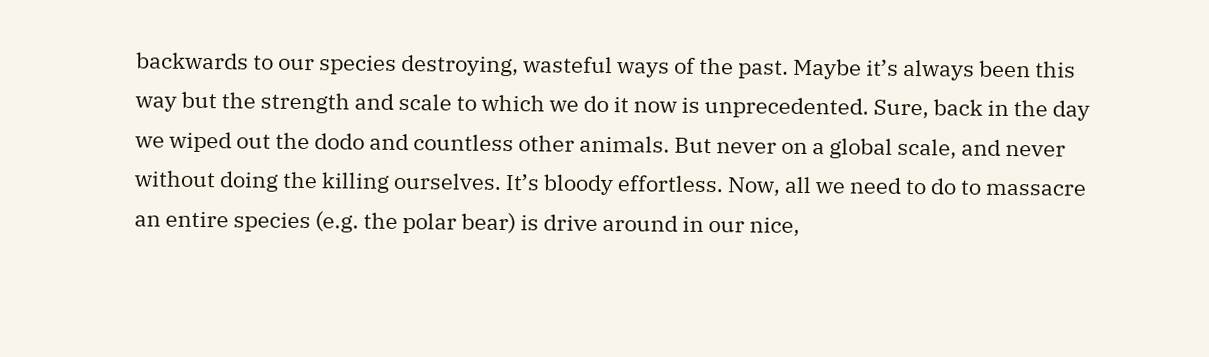backwards to our species destroying, wasteful ways of the past. Maybe it’s always been this way but the strength and scale to which we do it now is unprecedented. Sure, back in the day we wiped out the dodo and countless other animals. But never on a global scale, and never without doing the killing ourselves. It’s bloody effortless. Now, all we need to do to massacre an entire species (e.g. the polar bear) is drive around in our nice,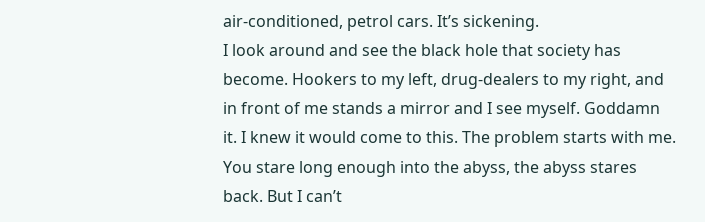air-conditioned, petrol cars. It’s sickening.
I look around and see the black hole that society has become. Hookers to my left, drug-dealers to my right, and in front of me stands a mirror and I see myself. Goddamn it. I knew it would come to this. The problem starts with me. You stare long enough into the abyss, the abyss stares back. But I can’t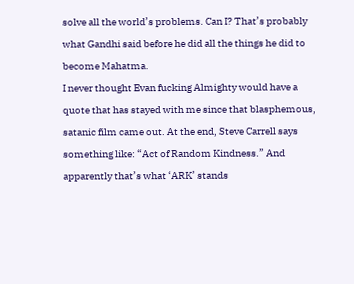solve all the world’s problems. Can I? That’s probably what Gandhi said before he did all the things he did to become Mahatma.
I never thought Evan fucking Almighty would have a quote that has stayed with me since that blasphemous, satanic film came out. At the end, Steve Carrell says something like: “Act of Random Kindness.” And apparently that’s what ‘ARK’ stands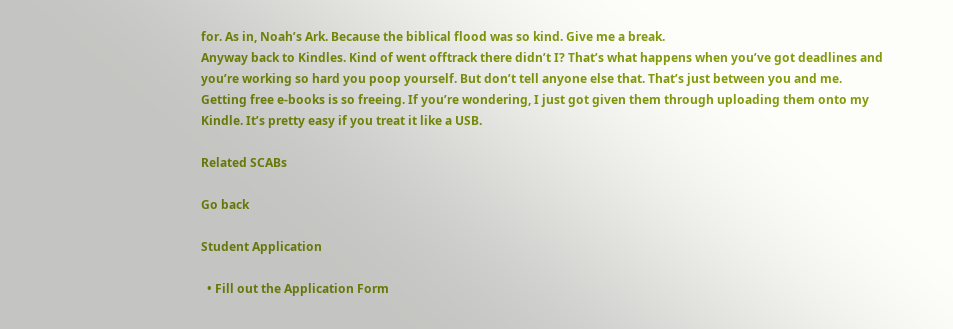for. As in, Noah’s Ark. Because the biblical flood was so kind. Give me a break.
Anyway back to Kindles. Kind of went offtrack there didn’t I? That’s what happens when you’ve got deadlines and you’re working so hard you poop yourself. But don’t tell anyone else that. That’s just between you and me. Getting free e-books is so freeing. If you’re wondering, I just got given them through uploading them onto my Kindle. It’s pretty easy if you treat it like a USB.

Related SCABs

Go back

Student Application

  • Fill out the Application Form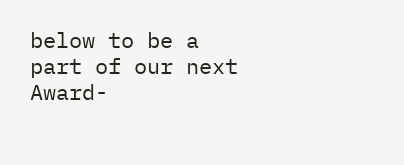below to be a part of our next Award-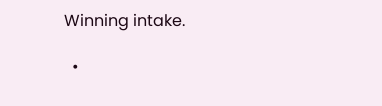Winning intake.

  •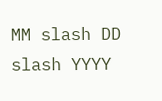MM slash DD slash YYYY